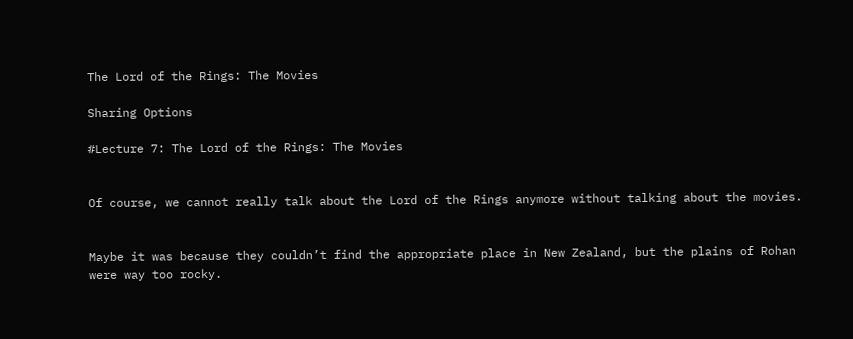The Lord of the Rings: The Movies

Sharing Options

#Lecture 7: The Lord of the Rings: The Movies


Of course, we cannot really talk about the Lord of the Rings anymore without talking about the movies.


Maybe it was because they couldn’t find the appropriate place in New Zealand, but the plains of Rohan were way too rocky.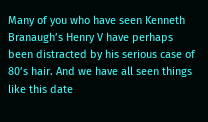Many of you who have seen Kenneth Branaugh’s Henry V have perhaps been distracted by his serious case of 80’s hair. And we have all seen things like this date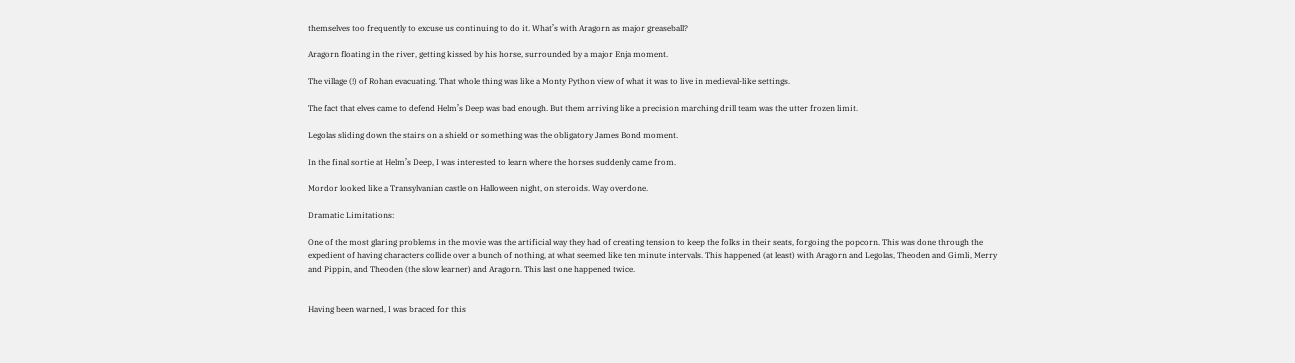themselves too frequently to excuse us continuing to do it. What’s with Aragorn as major greaseball?

Aragorn floating in the river, getting kissed by his horse, surrounded by a major Enja moment.

The village (!) of Rohan evacuating. That whole thing was like a Monty Python view of what it was to live in medieval-like settings.

The fact that elves came to defend Helm’s Deep was bad enough. But them arriving like a precision marching drill team was the utter frozen limit.

Legolas sliding down the stairs on a shield or something was the obligatory James Bond moment.

In the final sortie at Helm’s Deep, I was interested to learn where the horses suddenly came from.

Mordor looked like a Transylvanian castle on Halloween night, on steroids. Way overdone.

Dramatic Limitations:

One of the most glaring problems in the movie was the artificial way they had of creating tension to keep the folks in their seats, forgoing the popcorn. This was done through the expedient of having characters collide over a bunch of nothing, at what seemed like ten minute intervals. This happened (at least) with Aragorn and Legolas, Theoden and Gimli, Merry and Pippin, and Theoden (the slow learner) and Aragorn. This last one happened twice.


Having been warned, I was braced for this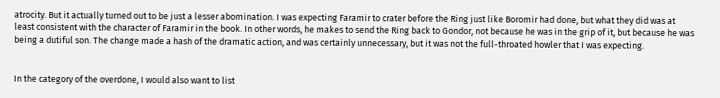atrocity. But it actually turned out to be just a lesser abomination. I was expecting Faramir to crater before the Ring just like Boromir had done, but what they did was at least consistent with the character of Faramir in the book. In other words, he makes to send the Ring back to Gondor, not because he was in the grip of it, but because he was being a dutiful son. The change made a hash of the dramatic action, and was certainly unnecessary, but it was not the full-throated howler that I was expecting.


In the category of the overdone, I would also want to list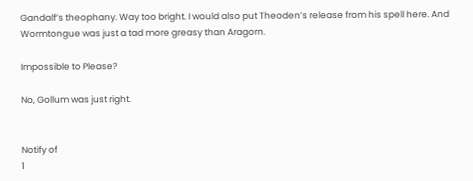Gandalf’s theophany. Way too bright. I would also put Theoden’s release from his spell here. And Wormtongue was just a tad more greasy than Aragorn.

Impossible to Please?

No, Gollum was just right.


Notify of
1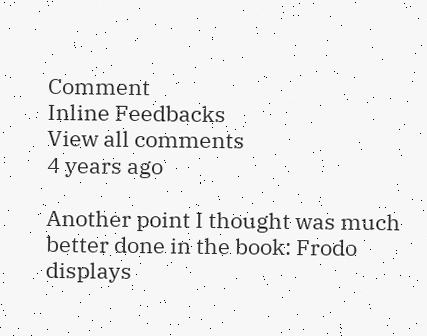Comment
Inline Feedbacks
View all comments
4 years ago

Another point I thought was much better done in the book: Frodo displays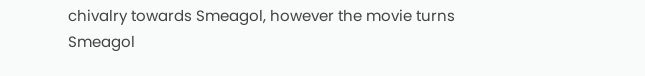chivalry towards Smeagol, however the movie turns Smeagol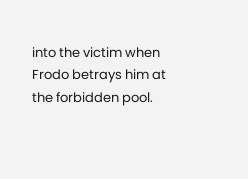into the victim when Frodo betrays him at the forbidden pool.